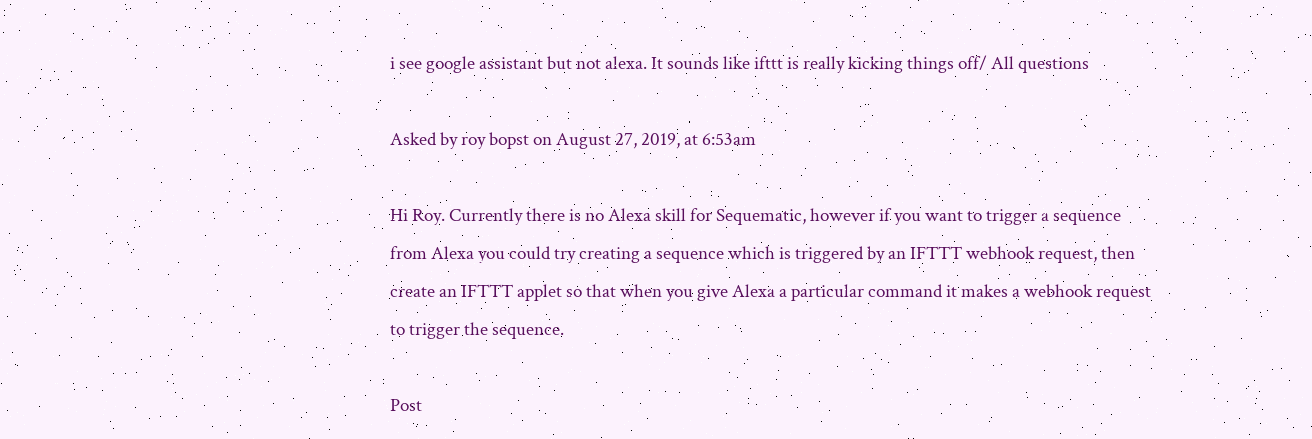i see google assistant but not alexa. It sounds like ifttt is really kicking things off/ All questions

Asked by roy bopst on August 27, 2019, at 6:53am

Hi Roy. Currently there is no Alexa skill for Sequematic, however if you want to trigger a sequence from Alexa you could try creating a sequence which is triggered by an IFTTT webhook request, then create an IFTTT applet so that when you give Alexa a particular command it makes a webhook request to trigger the sequence.

Post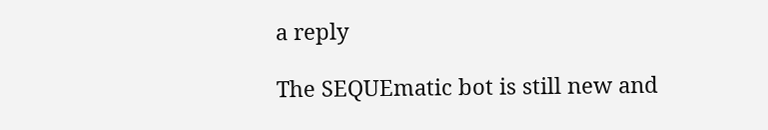a reply

The SEQUEmatic bot is still new and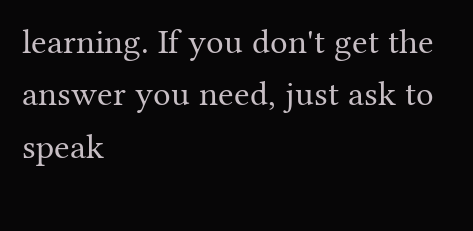learning. If you don't get the answer you need, just ask to speak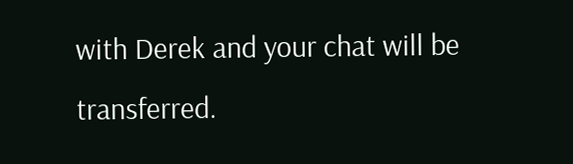with Derek and your chat will be transferred.